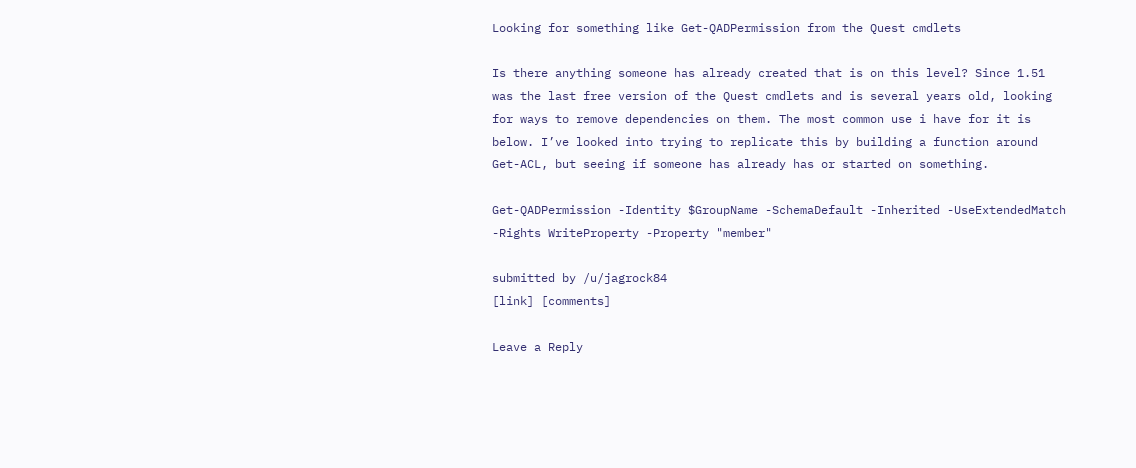Looking for something like Get-QADPermission from the Quest cmdlets

Is there anything someone has already created that is on this level? Since 1.51 was the last free version of the Quest cmdlets and is several years old, looking for ways to remove dependencies on them. The most common use i have for it is below. I’ve looked into trying to replicate this by building a function around Get-ACL, but seeing if someone has already has or started on something.

Get-QADPermission -Identity $GroupName -SchemaDefault -Inherited -UseExtendedMatch -Rights WriteProperty -Property "member"

submitted by /u/jagrock84
[link] [comments]

Leave a Reply